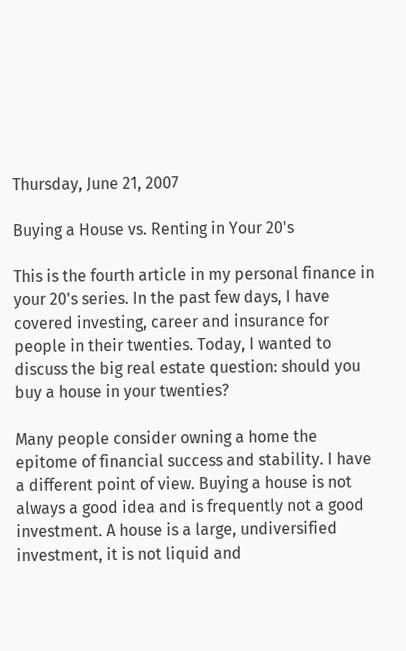Thursday, June 21, 2007

Buying a House vs. Renting in Your 20's

This is the fourth article in my personal finance in your 20's series. In the past few days, I have covered investing, career and insurance for people in their twenties. Today, I wanted to discuss the big real estate question: should you buy a house in your twenties?

Many people consider owning a home the epitome of financial success and stability. I have a different point of view. Buying a house is not always a good idea and is frequently not a good investment. A house is a large, undiversified investment, it is not liquid and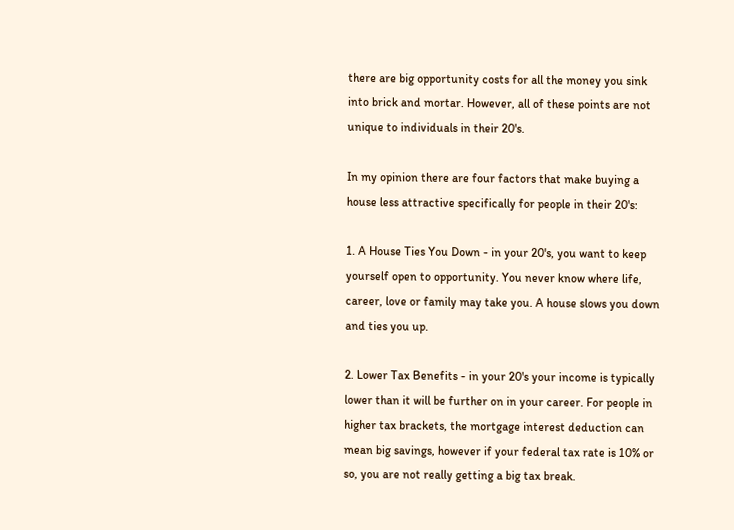there are big opportunity costs for all the money you sink into brick and mortar. However, all of these points are not unique to individuals in their 20's.

In my opinion there are four factors that make buying a house less attractive specifically for people in their 20's:

1. A House Ties You Down - in your 20's, you want to keep yourself open to opportunity. You never know where life, career, love or family may take you. A house slows you down and ties you up.

2. Lower Tax Benefits - in your 20's your income is typically lower than it will be further on in your career. For people in higher tax brackets, the mortgage interest deduction can mean big savings, however if your federal tax rate is 10% or so, you are not really getting a big tax break.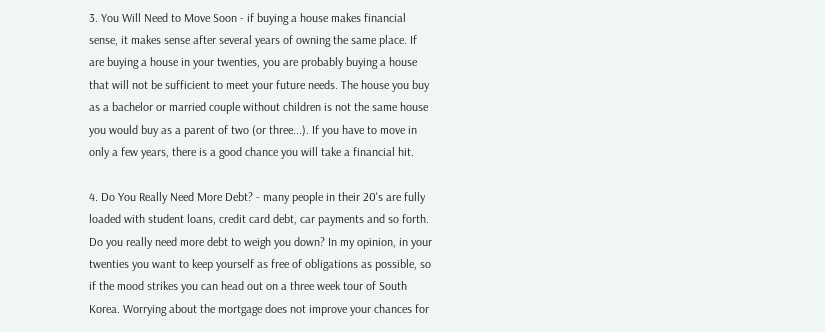3. You Will Need to Move Soon - if buying a house makes financial sense, it makes sense after several years of owning the same place. If are buying a house in your twenties, you are probably buying a house that will not be sufficient to meet your future needs. The house you buy as a bachelor or married couple without children is not the same house you would buy as a parent of two (or three...). If you have to move in only a few years, there is a good chance you will take a financial hit.

4. Do You Really Need More Debt? - many people in their 20's are fully loaded with student loans, credit card debt, car payments and so forth. Do you really need more debt to weigh you down? In my opinion, in your twenties you want to keep yourself as free of obligations as possible, so if the mood strikes you can head out on a three week tour of South Korea. Worrying about the mortgage does not improve your chances for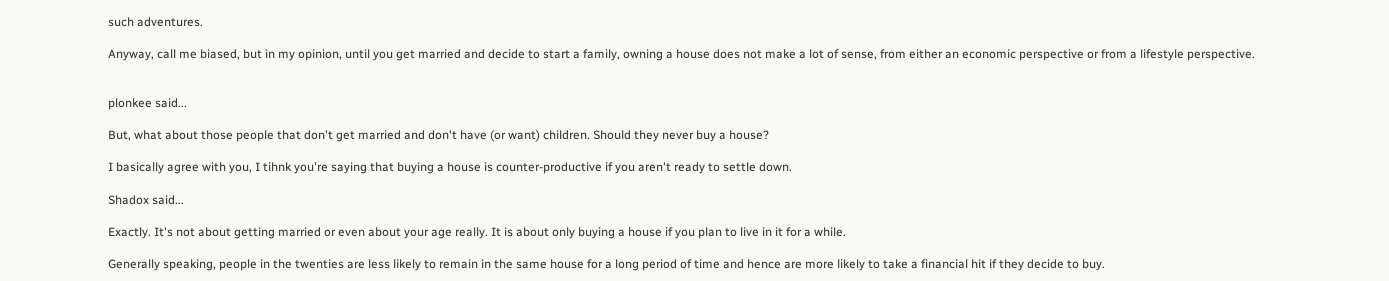such adventures.

Anyway, call me biased, but in my opinion, until you get married and decide to start a family, owning a house does not make a lot of sense, from either an economic perspective or from a lifestyle perspective.


plonkee said...

But, what about those people that don't get married and don't have (or want) children. Should they never buy a house?

I basically agree with you, I tihnk you're saying that buying a house is counter-productive if you aren't ready to settle down.

Shadox said...

Exactly. It's not about getting married or even about your age really. It is about only buying a house if you plan to live in it for a while.

Generally speaking, people in the twenties are less likely to remain in the same house for a long period of time and hence are more likely to take a financial hit if they decide to buy.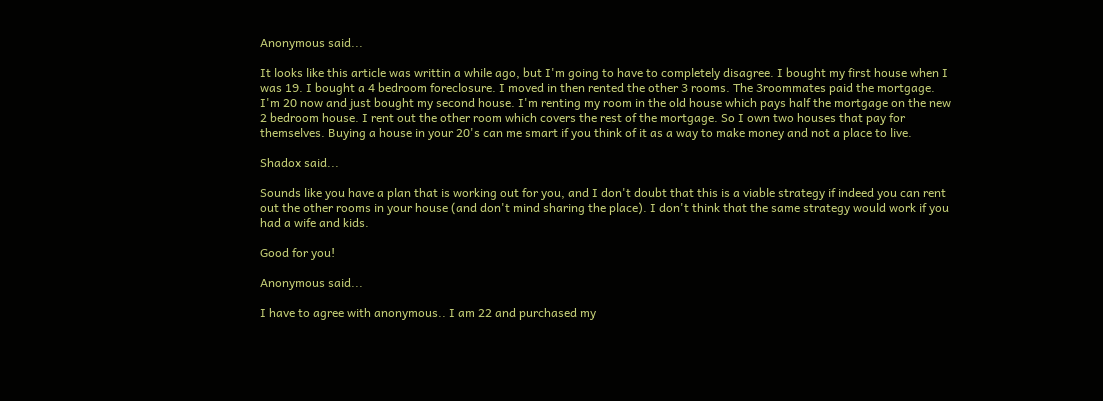Anonymous said...

It looks like this article was writtin a while ago, but I'm going to have to completely disagree. I bought my first house when I was 19. I bought a 4 bedroom foreclosure. I moved in then rented the other 3 rooms. The 3roommates paid the mortgage. I'm 20 now and just bought my second house. I'm renting my room in the old house which pays half the mortgage on the new 2 bedroom house. I rent out the other room which covers the rest of the mortgage. So I own two houses that pay for themselves. Buying a house in your 20's can me smart if you think of it as a way to make money and not a place to live.

Shadox said...

Sounds like you have a plan that is working out for you, and I don't doubt that this is a viable strategy if indeed you can rent out the other rooms in your house (and don't mind sharing the place). I don't think that the same strategy would work if you had a wife and kids.

Good for you!

Anonymous said...

I have to agree with anonymous.. I am 22 and purchased my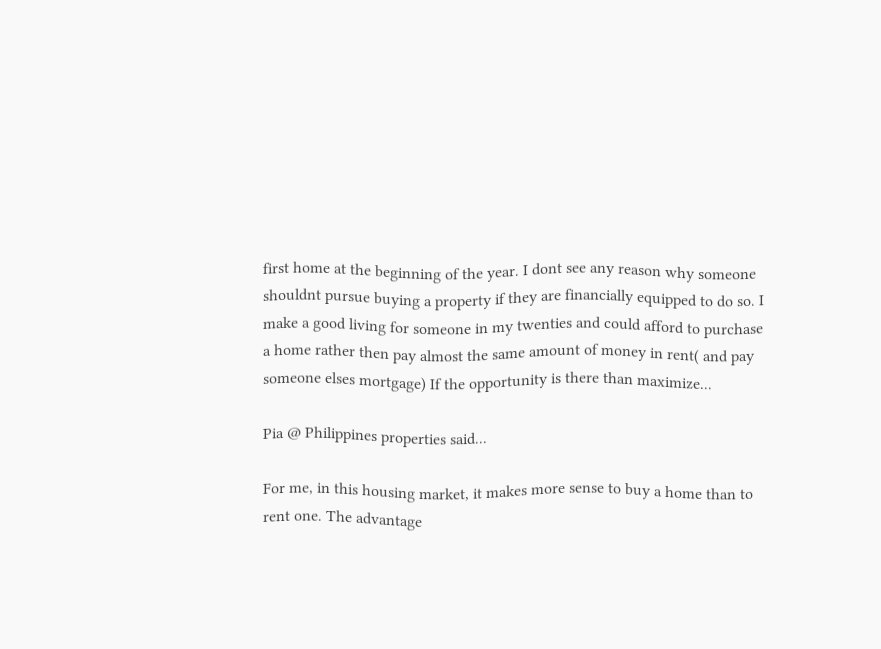first home at the beginning of the year. I dont see any reason why someone shouldnt pursue buying a property if they are financially equipped to do so. I make a good living for someone in my twenties and could afford to purchase a home rather then pay almost the same amount of money in rent( and pay someone elses mortgage) If the opportunity is there than maximize...

Pia @ Philippines properties said...

For me, in this housing market, it makes more sense to buy a home than to rent one. The advantage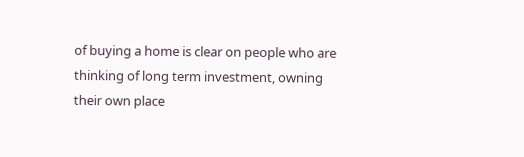of buying a home is clear on people who are thinking of long term investment, owning their own place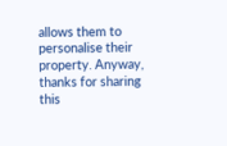allows them to personalise their property. Anyway, thanks for sharing this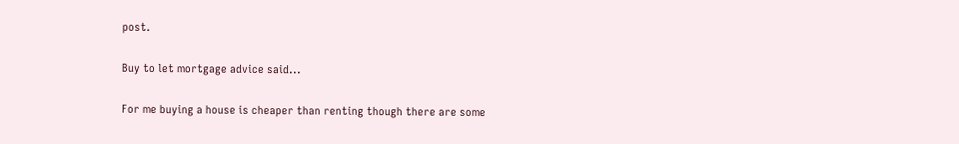post.

Buy to let mortgage advice said...

For me buying a house is cheaper than renting though there are some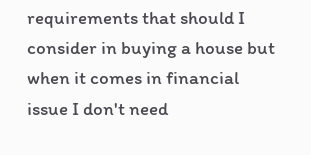requirements that should I consider in buying a house but when it comes in financial issue I don't need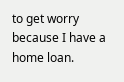to get worry because I have a home loan.